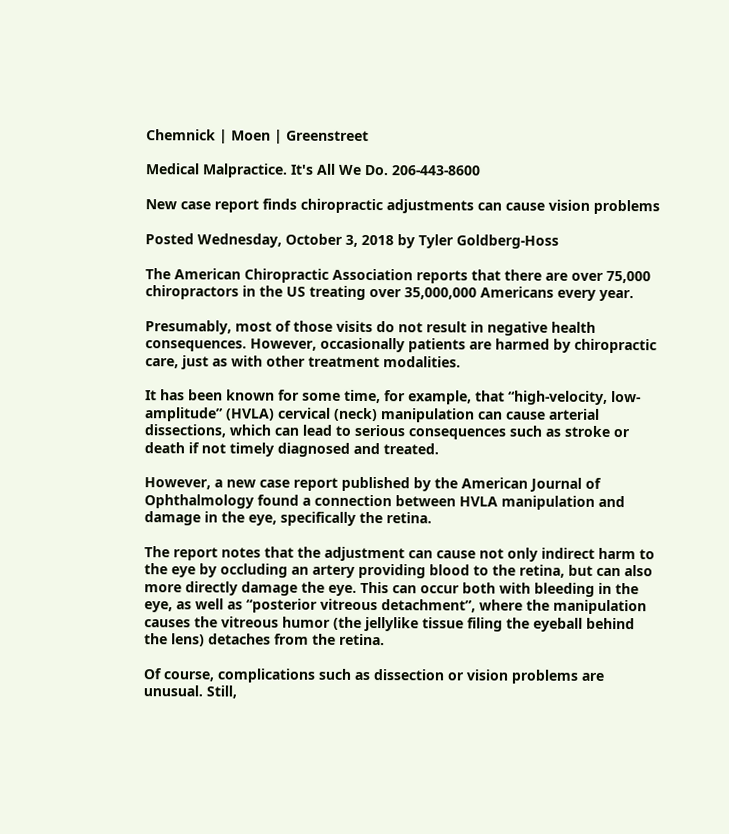Chemnick | Moen | Greenstreet

Medical Malpractice. It's All We Do. 206-443-8600

New case report finds chiropractic adjustments can cause vision problems

Posted Wednesday, October 3, 2018 by Tyler Goldberg-Hoss

The American Chiropractic Association reports that there are over 75,000 chiropractors in the US treating over 35,000,000 Americans every year.

Presumably, most of those visits do not result in negative health consequences. However, occasionally patients are harmed by chiropractic care, just as with other treatment modalities.

It has been known for some time, for example, that “high-velocity, low-amplitude” (HVLA) cervical (neck) manipulation can cause arterial dissections, which can lead to serious consequences such as stroke or death if not timely diagnosed and treated.

However, a new case report published by the American Journal of Ophthalmology found a connection between HVLA manipulation and damage in the eye, specifically the retina.

The report notes that the adjustment can cause not only indirect harm to the eye by occluding an artery providing blood to the retina, but can also more directly damage the eye. This can occur both with bleeding in the eye, as well as “posterior vitreous detachment”, where the manipulation causes the vitreous humor (the jellylike tissue filing the eyeball behind the lens) detaches from the retina.

Of course, complications such as dissection or vision problems are unusual. Still,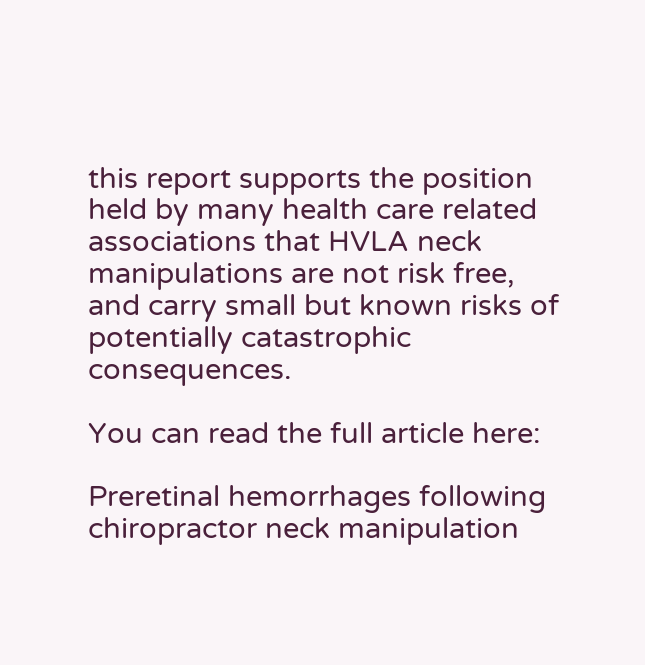this report supports the position held by many health care related associations that HVLA neck manipulations are not risk free, and carry small but known risks of potentially catastrophic consequences.

You can read the full article here:

Preretinal hemorrhages following chiropractor neck manipulation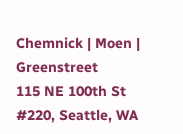Chemnick | Moen | Greenstreet
115 NE 100th St #220, Seattle, WA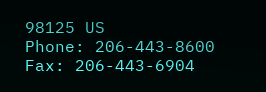98125 US
Phone: 206-443-8600
Fax: 206-443-6904